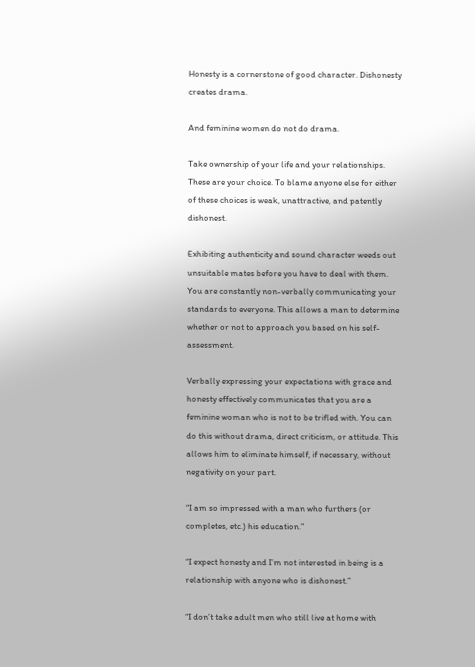Honesty is a cornerstone of good character. Dishonesty creates drama.

And feminine women do not do drama.

Take ownership of your life and your relationships. These are your choice. To blame anyone else for either of these choices is weak, unattractive, and patently dishonest.

Exhibiting authenticity and sound character weeds out unsuitable mates before you have to deal with them. You are constantly non-verbally communicating your standards to everyone. This allows a man to determine whether or not to approach you based on his self-assessment.

Verbally expressing your expectations with grace and honesty effectively communicates that you are a feminine woman who is not to be trifled with. You can do this without drama, direct criticism, or attitude. This allows him to eliminate himself, if necessary, without negativity on your part.

“I am so impressed with a man who furthers (or completes, etc.) his education.”

“I expect honesty and I’m not interested in being is a relationship with anyone who is dishonest.”

“I don’t take adult men who still live at home with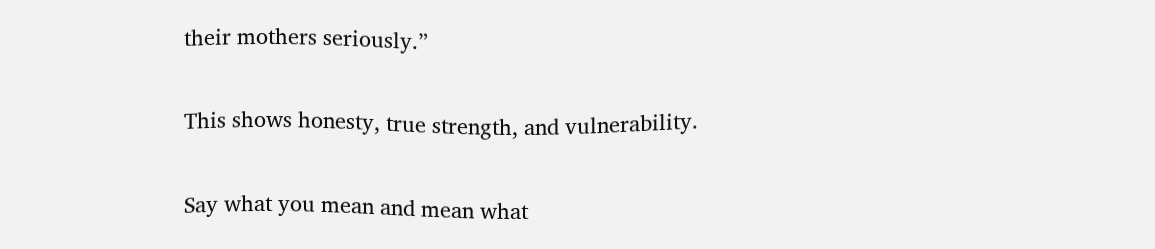their mothers seriously.”

This shows honesty, true strength, and vulnerability.

Say what you mean and mean what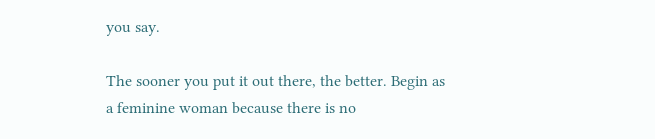you say.

The sooner you put it out there, the better. Begin as a feminine woman because there is no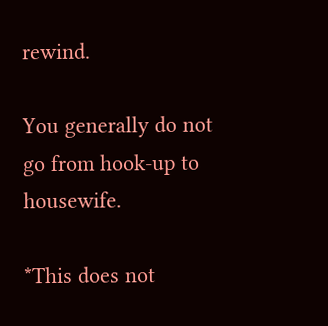rewind.

You generally do not go from hook-up to housewife.

*This does not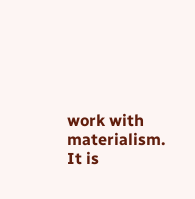work with materialism. It is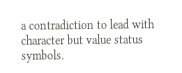a contradiction to lead with character but value status symbols.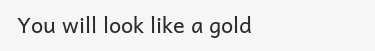You will look like a gold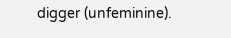digger (unfeminine).